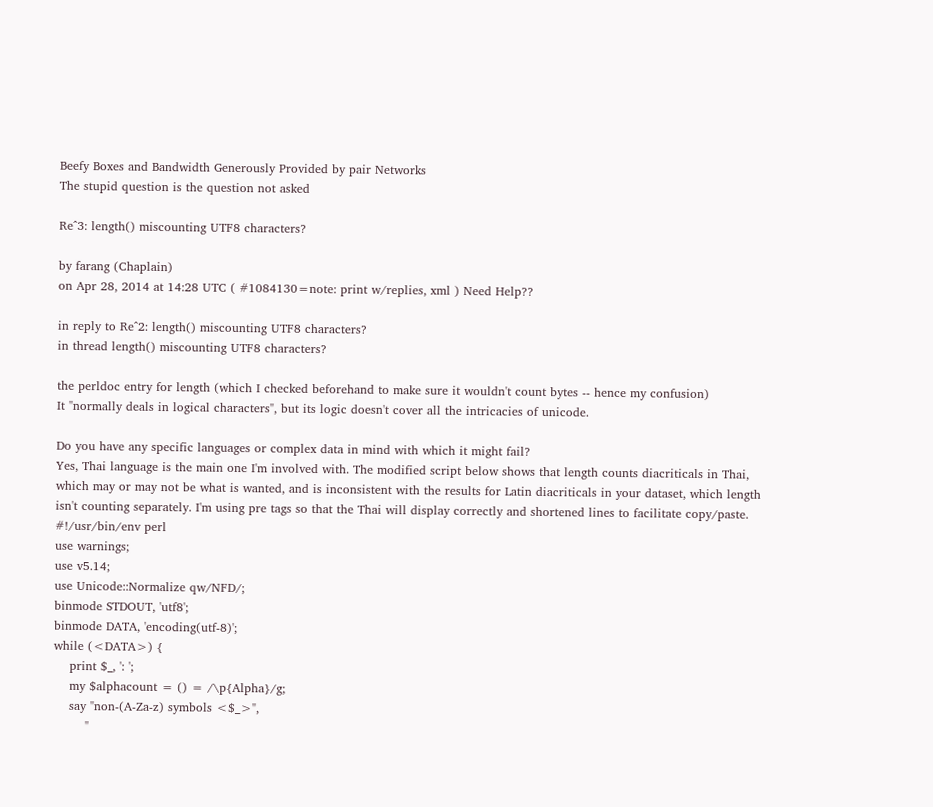Beefy Boxes and Bandwidth Generously Provided by pair Networks
The stupid question is the question not asked

Re^3: length() miscounting UTF8 characters?

by farang (Chaplain)
on Apr 28, 2014 at 14:28 UTC ( #1084130=note: print w/replies, xml ) Need Help??

in reply to Re^2: length() miscounting UTF8 characters?
in thread length() miscounting UTF8 characters?

the perldoc entry for length (which I checked beforehand to make sure it wouldn't count bytes -- hence my confusion)
It "normally deals in logical characters", but its logic doesn't cover all the intricacies of unicode.

Do you have any specific languages or complex data in mind with which it might fail?
Yes, Thai language is the main one I'm involved with. The modified script below shows that length counts diacriticals in Thai, which may or may not be what is wanted, and is inconsistent with the results for Latin diacriticals in your dataset, which length isn't counting separately. I'm using pre tags so that the Thai will display correctly and shortened lines to facilitate copy/paste.
#!/usr/bin/env perl
use warnings;
use v5.14;
use Unicode::Normalize qw/NFD/;
binmode STDOUT, 'utf8';
binmode DATA, 'encoding(utf-8)';
while (<DATA>) {
    print $_, ': ';
    my $alphacount = () = /\p{Alpha}/g;
    say "non-(A-Za-z) symbols <$_>",
        "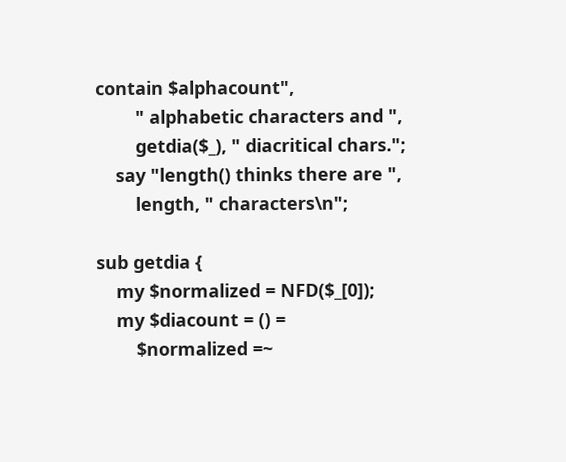contain $alphacount",
        " alphabetic characters and ",
        getdia($_), " diacritical chars.";
    say "length() thinks there are ",
        length, " characters\n";

sub getdia {
    my $normalized = NFD($_[0]);
    my $diacount = () =
        $normalized =~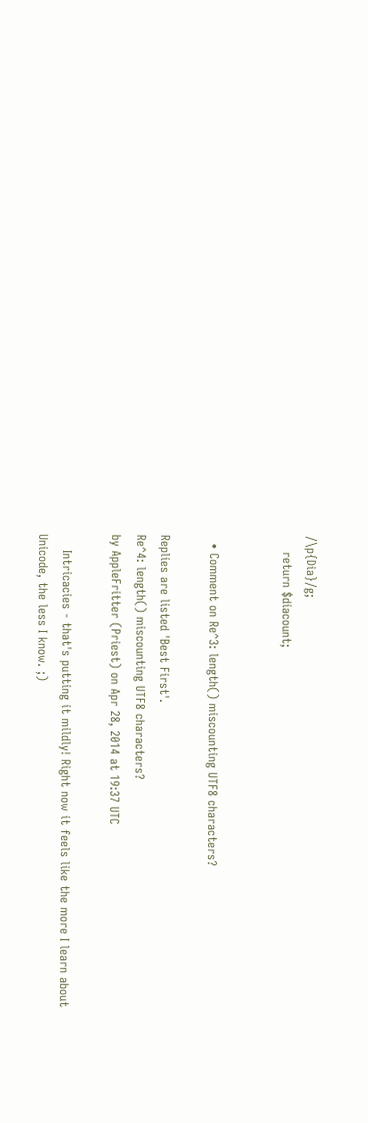/\p{Dia}/g;
    return $diacount;


  • Comment on Re^3: length() miscounting UTF8 characters?

Replies are listed 'Best First'.
Re^4: length() miscounting UTF8 characters?
by AppleFritter (Priest) on Apr 28, 2014 at 19:37 UTC

    Intricacies - that's putting it mildly! Right now it feels like the more I learn about Unicode, the less I know. ;)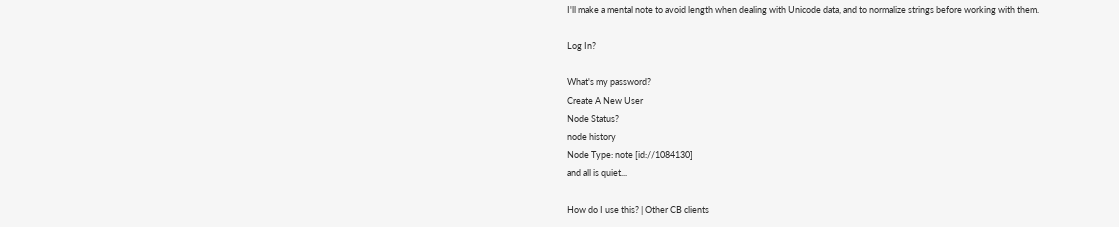I'll make a mental note to avoid length when dealing with Unicode data, and to normalize strings before working with them.

Log In?

What's my password?
Create A New User
Node Status?
node history
Node Type: note [id://1084130]
and all is quiet...

How do I use this? | Other CB clients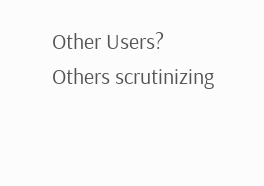Other Users?
Others scrutinizing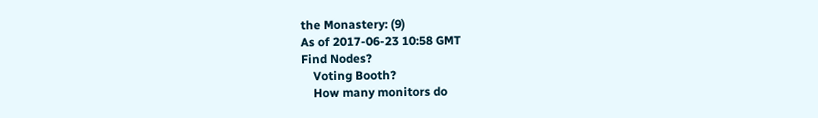the Monastery: (9)
As of 2017-06-23 10:58 GMT
Find Nodes?
    Voting Booth?
    How many monitors do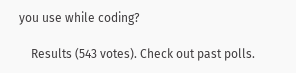you use while coding?

    Results (543 votes). Check out past polls.